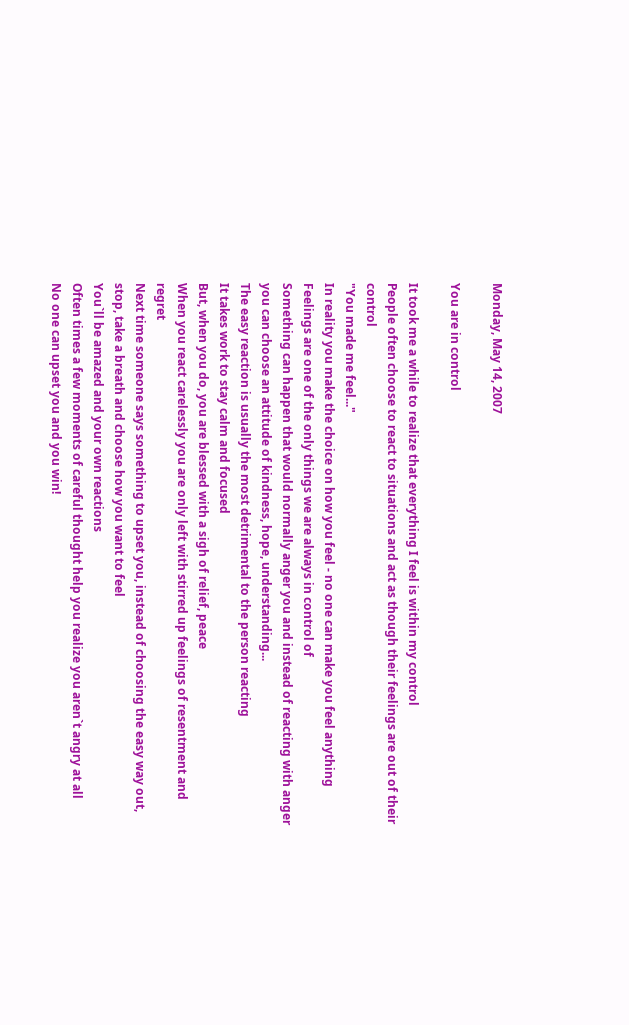Monday, May 14, 2007

You are in control

It took me a while to realize that everything I feel is within my control
People often choose to react to situations and act as though their feelings are out of their control
"You made me feel..."
In reality you make the choice on how you feel - no one can make you feel anything
Feelings are one of the only things we are always in control of
Something can happen that would normally anger you and instead of reacting with anger you can choose an attitude of kindness, hope, understanding...
The easy reaction is usually the most detrimental to the person reacting
It takes work to stay calm and focused
But, when you do, you are blessed with a sigh of relief, peace
When you react carelessly you are only left with stirred up feelings of resentment and regret
Next time someone says something to upset you, instead of choosing the easy way out, stop, take a breath and choose how you want to feel
You`ll be amazed and your own reactions
Often times a few moments of careful thought help you realize you aren`t angry at all
No one can upset you and you win!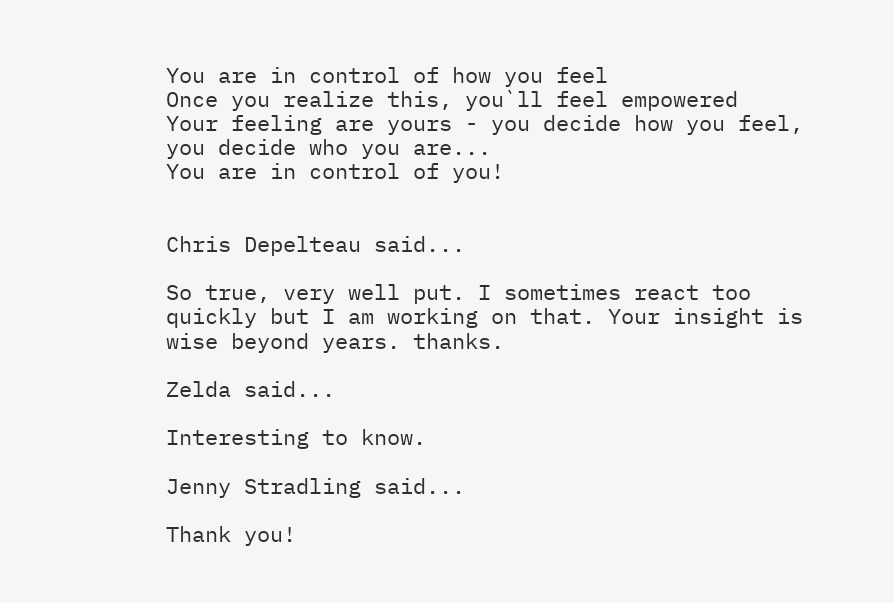You are in control of how you feel
Once you realize this, you`ll feel empowered
Your feeling are yours - you decide how you feel, you decide who you are...
You are in control of you!


Chris Depelteau said...

So true, very well put. I sometimes react too quickly but I am working on that. Your insight is wise beyond years. thanks.

Zelda said...

Interesting to know.

Jenny Stradling said...

Thank you!